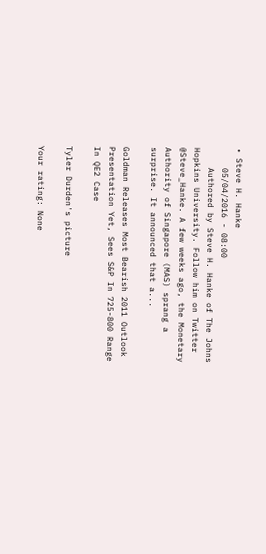• Steve H. Hanke
    05/04/2016 - 08:00
    Authored by Steve H. Hanke of The Johns Hopkins University. Follow him on Twitter @Steve_Hanke. A few weeks ago, the Monetary Authority of Singapore (MAS) sprang a surprise. It announced that a...

Goldman Releases Most Bearish 2011 Outlook Presentation Yet, Sees S&P In 725-800 Range In QE2 Case

Tyler Durden's picture

Your rating: None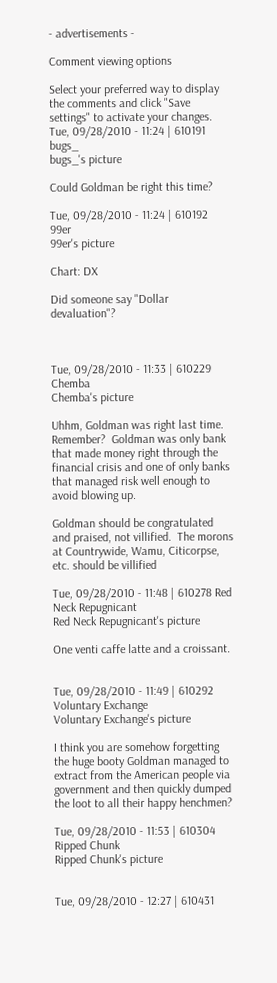- advertisements -

Comment viewing options

Select your preferred way to display the comments and click "Save settings" to activate your changes.
Tue, 09/28/2010 - 11:24 | 610191 bugs_
bugs_'s picture

Could Goldman be right this time?

Tue, 09/28/2010 - 11:24 | 610192 99er
99er's picture

Chart: DX

Did someone say "Dollar devaluation"?



Tue, 09/28/2010 - 11:33 | 610229 Chemba
Chemba's picture

Uhhm, Goldman was right last time.  Remember?  Goldman was only bank that made money right through the financial crisis and one of only banks that managed risk well enough to avoid blowing up.

Goldman should be congratulated and praised, not villified.  The morons at Countrywide, Wamu, Citicorpse, etc. should be villified

Tue, 09/28/2010 - 11:48 | 610278 Red Neck Repugnicant
Red Neck Repugnicant's picture

One venti caffe latte and a croissant.


Tue, 09/28/2010 - 11:49 | 610292 Voluntary Exchange
Voluntary Exchange's picture

I think you are somehow forgetting the huge booty Goldman managed to extract from the American people via government and then quickly dumped the loot to all their happy henchmen?

Tue, 09/28/2010 - 11:53 | 610304 Ripped Chunk
Ripped Chunk's picture


Tue, 09/28/2010 - 12:27 | 610431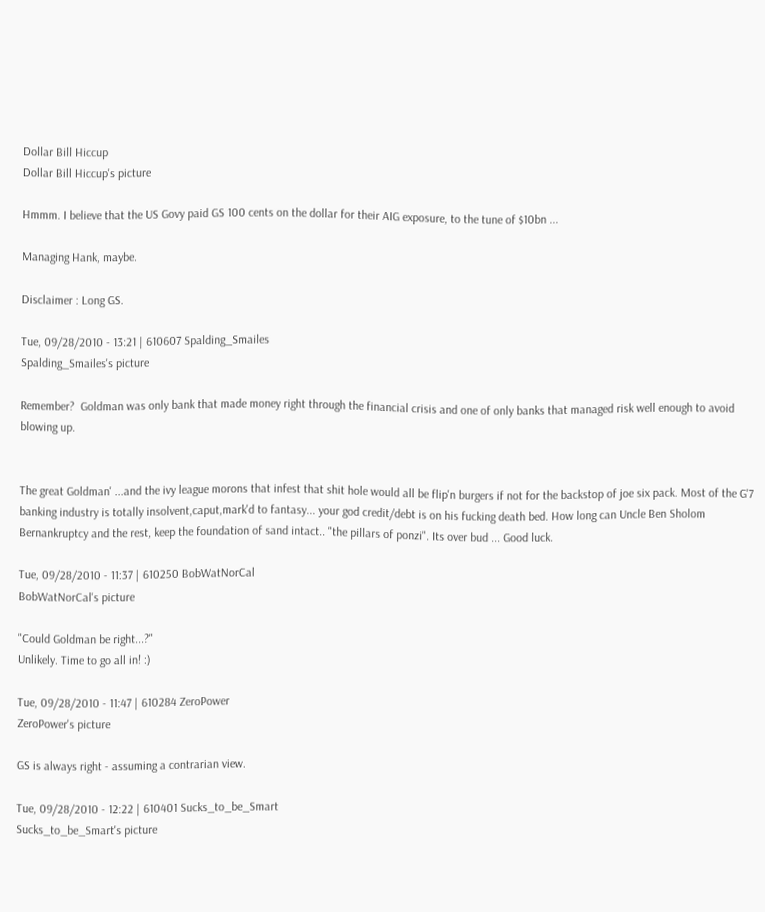Dollar Bill Hiccup
Dollar Bill Hiccup's picture

Hmmm. I believe that the US Govy paid GS 100 cents on the dollar for their AIG exposure, to the tune of $10bn ...

Managing Hank, maybe.

Disclaimer : Long GS.

Tue, 09/28/2010 - 13:21 | 610607 Spalding_Smailes
Spalding_Smailes's picture

Remember?  Goldman was only bank that made money right through the financial crisis and one of only banks that managed risk well enough to avoid blowing up.


The great Goldman' ...and the ivy league morons that infest that shit hole would all be flip'n burgers if not for the backstop of joe six pack. Most of the G'7 banking industry is totally insolvent,caput,mark'd to fantasy... your god credit/debt is on his fucking death bed. How long can Uncle Ben Sholom Bernankruptcy and the rest, keep the foundation of sand intact.. "the pillars of ponzi". Its over bud ... Good luck.

Tue, 09/28/2010 - 11:37 | 610250 BobWatNorCal
BobWatNorCal's picture

"Could Goldman be right...?"
Unlikely. Time to go all in! :)

Tue, 09/28/2010 - 11:47 | 610284 ZeroPower
ZeroPower's picture

GS is always right - assuming a contrarian view.

Tue, 09/28/2010 - 12:22 | 610401 Sucks_to_be_Smart
Sucks_to_be_Smart's picture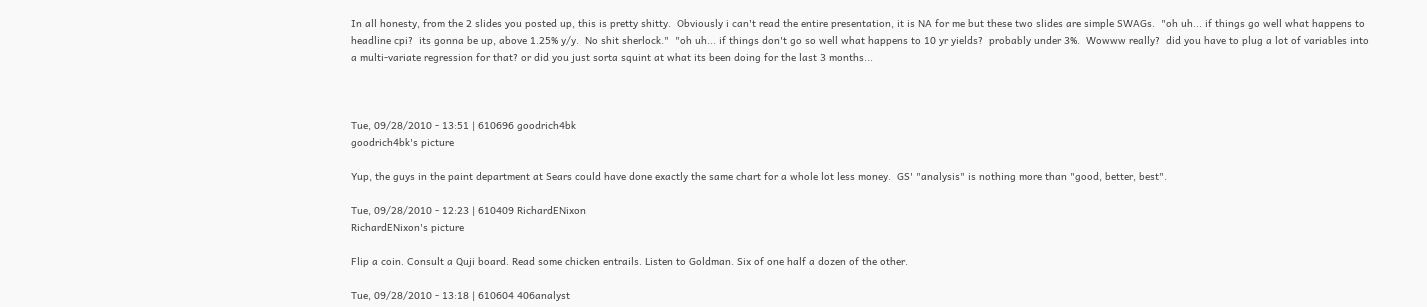In all honesty, from the 2 slides you posted up, this is pretty shitty.  Obviously i can't read the entire presentation, it is NA for me but these two slides are simple SWAGs.  "oh uh... if things go well what happens to headline cpi?  its gonna be up, above 1.25% y/y.  No shit sherlock."  "oh uh... if things don't go so well what happens to 10 yr yields?  probably under 3%.  Wowww really?  did you have to plug a lot of variables into a multi-variate regression for that? or did you just sorta squint at what its been doing for the last 3 months...



Tue, 09/28/2010 - 13:51 | 610696 goodrich4bk
goodrich4bk's picture

Yup, the guys in the paint department at Sears could have done exactly the same chart for a whole lot less money.  GS' "analysis" is nothing more than "good, better, best".

Tue, 09/28/2010 - 12:23 | 610409 RichardENixon
RichardENixon's picture

Flip a coin. Consult a Quji board. Read some chicken entrails. Listen to Goldman. Six of one half a dozen of the other.

Tue, 09/28/2010 - 13:18 | 610604 406analyst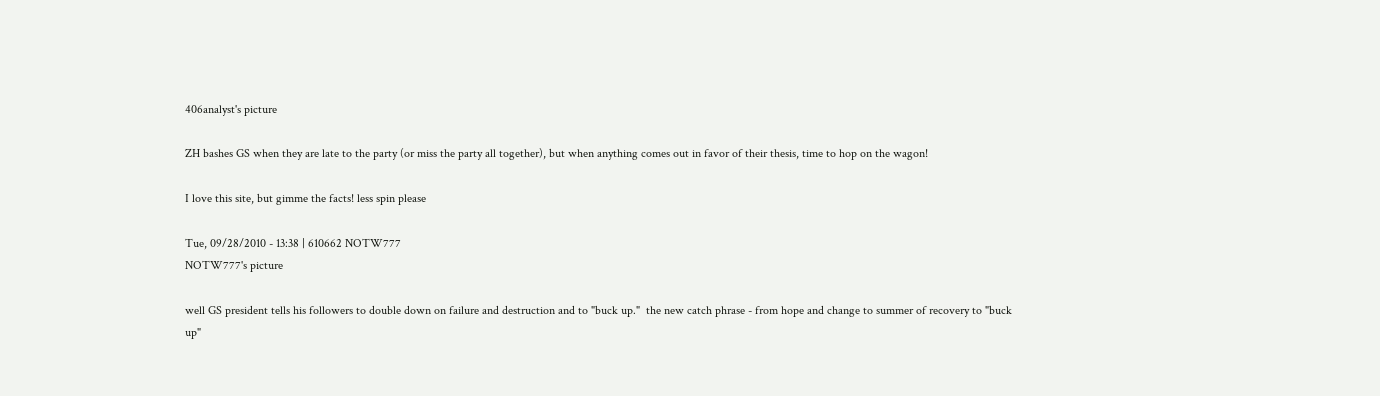406analyst's picture

ZH bashes GS when they are late to the party (or miss the party all together), but when anything comes out in favor of their thesis, time to hop on the wagon!

I love this site, but gimme the facts! less spin please

Tue, 09/28/2010 - 13:38 | 610662 NOTW777
NOTW777's picture

well GS president tells his followers to double down on failure and destruction and to "buck up."  the new catch phrase - from hope and change to summer of recovery to "buck up"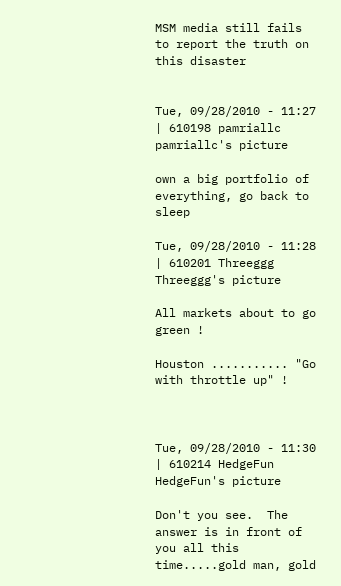MSM media still fails to report the truth on this disaster


Tue, 09/28/2010 - 11:27 | 610198 pamriallc
pamriallc's picture

own a big portfolio of everything, go back to sleep

Tue, 09/28/2010 - 11:28 | 610201 Threeggg
Threeggg's picture

All markets about to go green !

Houston ........... "Go with throttle up" !



Tue, 09/28/2010 - 11:30 | 610214 HedgeFun
HedgeFun's picture

Don't you see.  The answer is in front of you all this time.....gold man, gold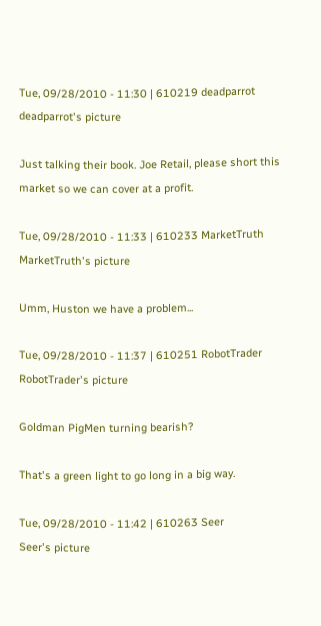Tue, 09/28/2010 - 11:30 | 610219 deadparrot
deadparrot's picture

Just talking their book. Joe Retail, please short this market so we can cover at a profit.

Tue, 09/28/2010 - 11:33 | 610233 MarketTruth
MarketTruth's picture

Umm, Huston we have a problem...

Tue, 09/28/2010 - 11:37 | 610251 RobotTrader
RobotTrader's picture

Goldman PigMen turning bearish?

That's a green light to go long in a big way.

Tue, 09/28/2010 - 11:42 | 610263 Seer
Seer's picture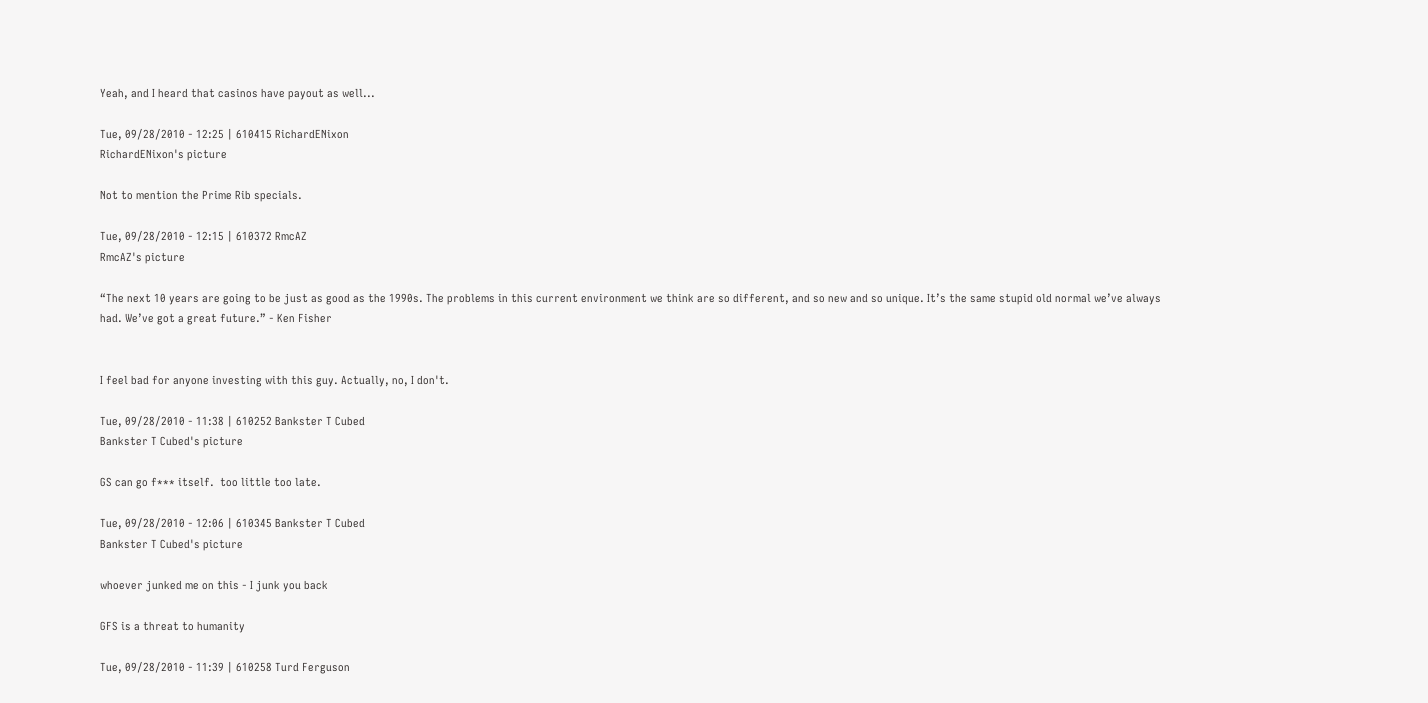Yeah, and I heard that casinos have payout as well...

Tue, 09/28/2010 - 12:25 | 610415 RichardENixon
RichardENixon's picture

Not to mention the Prime Rib specials.

Tue, 09/28/2010 - 12:15 | 610372 RmcAZ
RmcAZ's picture

“The next 10 years are going to be just as good as the 1990s. The problems in this current environment we think are so different, and so new and so unique. It’s the same stupid old normal we’ve always had. We’ve got a great future.” - Ken Fisher


I feel bad for anyone investing with this guy. Actually, no, I don't.

Tue, 09/28/2010 - 11:38 | 610252 Bankster T Cubed
Bankster T Cubed's picture

GS can go f*** itself.  too little too late.

Tue, 09/28/2010 - 12:06 | 610345 Bankster T Cubed
Bankster T Cubed's picture

whoever junked me on this - I junk you back

GFS is a threat to humanity

Tue, 09/28/2010 - 11:39 | 610258 Turd Ferguson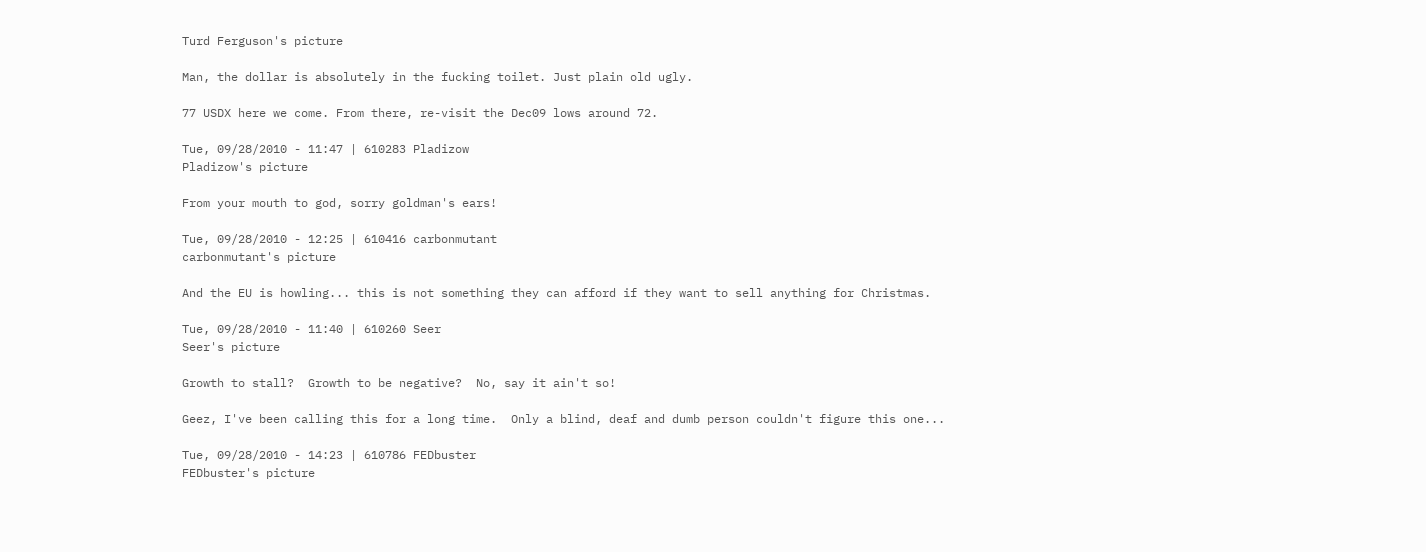Turd Ferguson's picture

Man, the dollar is absolutely in the fucking toilet. Just plain old ugly.

77 USDX here we come. From there, re-visit the Dec09 lows around 72.

Tue, 09/28/2010 - 11:47 | 610283 Pladizow
Pladizow's picture

From your mouth to god, sorry goldman's ears!

Tue, 09/28/2010 - 12:25 | 610416 carbonmutant
carbonmutant's picture

And the EU is howling... this is not something they can afford if they want to sell anything for Christmas.

Tue, 09/28/2010 - 11:40 | 610260 Seer
Seer's picture

Growth to stall?  Growth to be negative?  No, say it ain't so!

Geez, I've been calling this for a long time.  Only a blind, deaf and dumb person couldn't figure this one...

Tue, 09/28/2010 - 14:23 | 610786 FEDbuster
FEDbuster's picture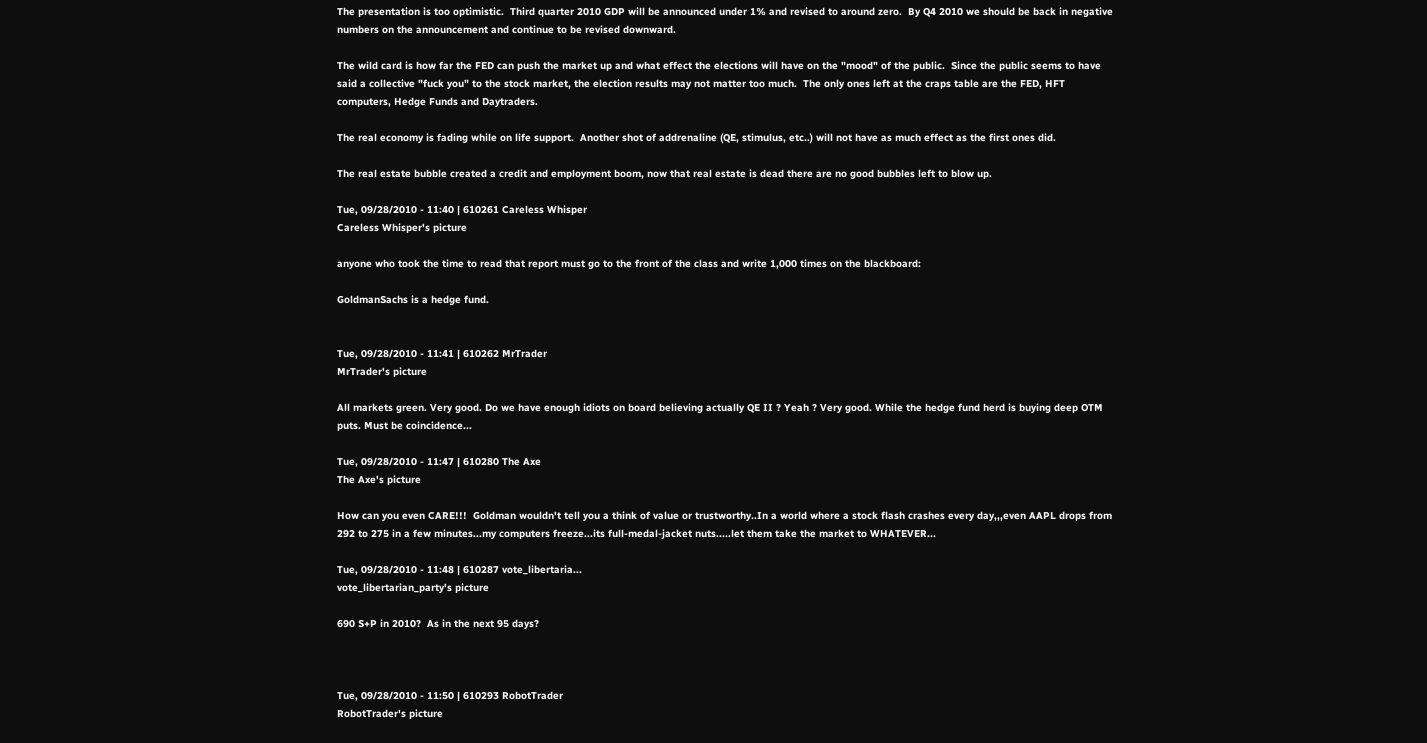The presentation is too optimistic.  Third quarter 2010 GDP will be announced under 1% and revised to around zero.  By Q4 2010 we should be back in negative numbers on the announcement and continue to be revised downward.

The wild card is how far the FED can push the market up and what effect the elections will have on the "mood" of the public.  Since the public seems to have said a collective "fuck you" to the stock market, the election results may not matter too much.  The only ones left at the craps table are the FED, HFT computers, Hedge Funds and Daytraders.

The real economy is fading while on life support.  Another shot of addrenaline (QE, stimulus, etc..) will not have as much effect as the first ones did.

The real estate bubble created a credit and employment boom, now that real estate is dead there are no good bubbles left to blow up.

Tue, 09/28/2010 - 11:40 | 610261 Careless Whisper
Careless Whisper's picture

anyone who took the time to read that report must go to the front of the class and write 1,000 times on the blackboard:

GoldmanSachs is a hedge fund.


Tue, 09/28/2010 - 11:41 | 610262 MrTrader
MrTrader's picture

All markets green. Very good. Do we have enough idiots on board believing actually QE II ? Yeah ? Very good. While the hedge fund herd is buying deep OTM puts. Must be coincidence...

Tue, 09/28/2010 - 11:47 | 610280 The Axe
The Axe's picture

How can you even CARE!!!  Goldman wouldn't tell you a think of value or trustworthy..In a world where a stock flash crashes every day,,,even AAPL drops from 292 to 275 in a few minutes...my computers freeze...its full-medal-jacket nuts.....let them take the market to WHATEVER...

Tue, 09/28/2010 - 11:48 | 610287 vote_libertaria...
vote_libertarian_party's picture

690 S+P in 2010?  As in the next 95 days?



Tue, 09/28/2010 - 11:50 | 610293 RobotTrader
RobotTrader's picture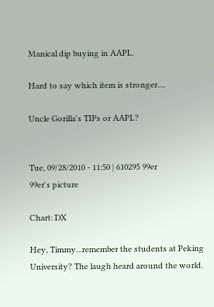Manical dip buying in AAPL.

Hard to say which item is stronger....

Uncle Gorilla's TIPs or AAPL?


Tue, 09/28/2010 - 11:50 | 610295 99er
99er's picture

Chart: DX

Hey, Timmy...remember the students at Peking University? The laugh heard around the world.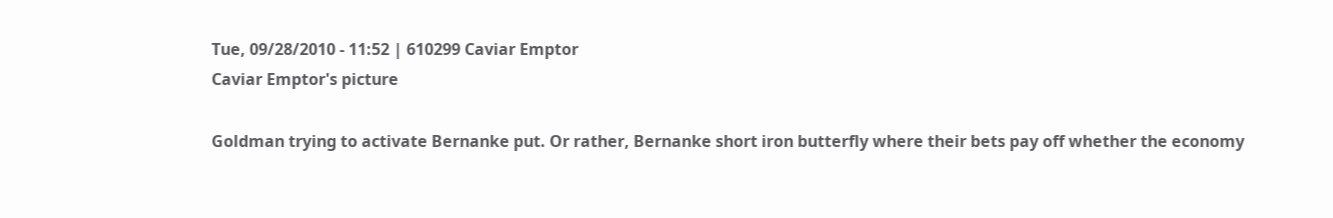Tue, 09/28/2010 - 11:52 | 610299 Caviar Emptor
Caviar Emptor's picture

Goldman trying to activate Bernanke put. Or rather, Bernanke short iron butterfly where their bets pay off whether the economy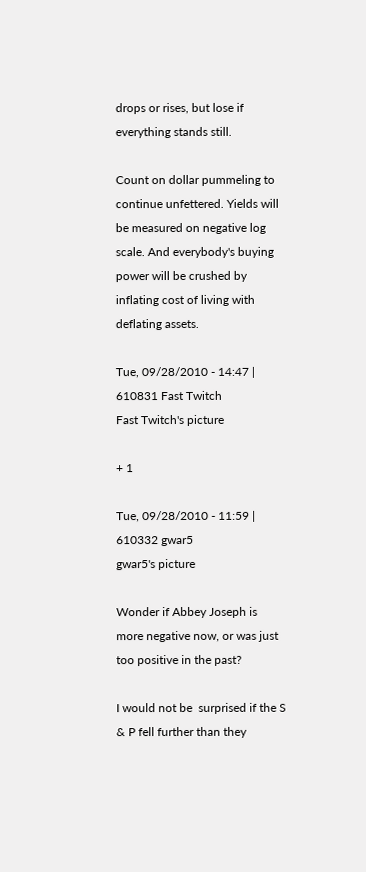drops or rises, but lose if everything stands still.

Count on dollar pummeling to continue unfettered. Yields will be measured on negative log scale. And everybody's buying power will be crushed by inflating cost of living with deflating assets.

Tue, 09/28/2010 - 14:47 | 610831 Fast Twitch
Fast Twitch's picture

+ 1

Tue, 09/28/2010 - 11:59 | 610332 gwar5
gwar5's picture

Wonder if Abbey Joseph is more negative now, or was just too positive in the past?

I would not be  surprised if the S & P fell further than they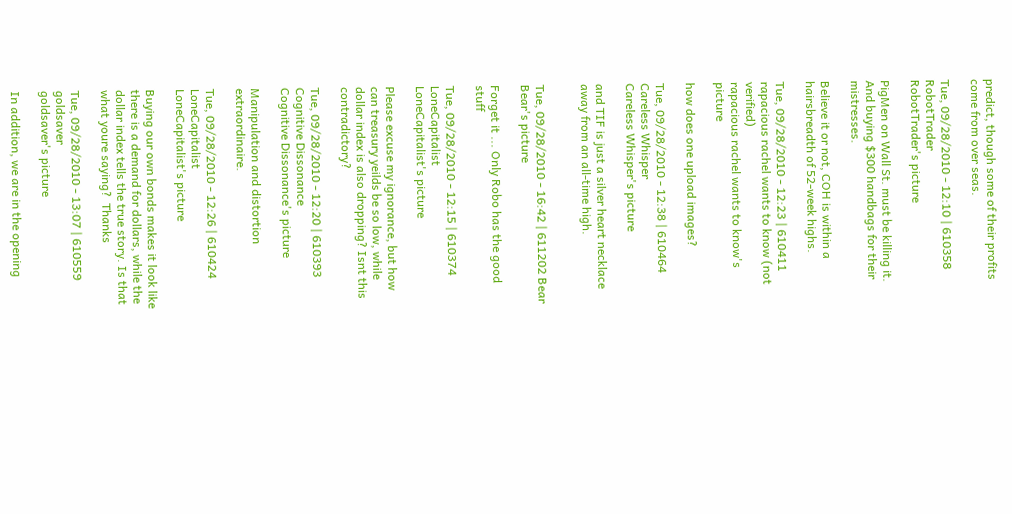predict, though some of their profits come from over seas.

Tue, 09/28/2010 - 12:10 | 610358 RobotTrader
RobotTrader's picture

PigMen on Wall St. must be killing it.  And buying $300 handbags for their mistresses.

Believe it or not, COH is within a hairsbreadth of 52-week highs.

Tue, 09/28/2010 - 12:23 | 610411 rapacious rachel wants to know (not verified)
rapacious rachel wants to know's picture

how does one upload images?

Tue, 09/28/2010 - 12:38 | 610464 Careless Whisper
Careless Whisper's picture

and TIF is just a silver heart necklace away from an all-time high.


Tue, 09/28/2010 - 16:42 | 611202 Bear
Bear's picture

Forget it ... Only Robo has the good stuff

Tue, 09/28/2010 - 12:15 | 610374 LoneCapitalist
LoneCapitalist's picture

Please excuse my ignorance, but how can treasury yeilds be so low, while dollar index is also dropping? Isnt this contradictory?

Tue, 09/28/2010 - 12:20 | 610393 Cognitive Dissonance
Cognitive Dissonance's picture

Manipulation and distortion extraordinaire.

Tue, 09/28/2010 - 12:26 | 610424 LoneCapitalist
LoneCapitalist's picture

Buying our own bonds makes it look like there is a demand for dollars, while the dollar index tells the true story. Is that what youre saying?  Thanks

Tue, 09/28/2010 - 13:07 | 610559 goldsaver
goldsaver's picture

In addition, we are in the opening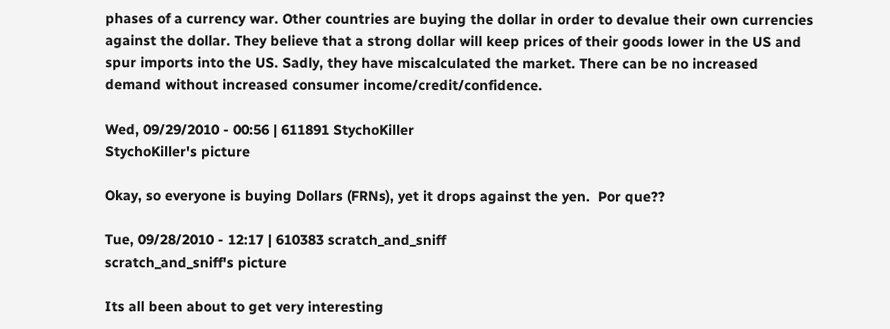phases of a currency war. Other countries are buying the dollar in order to devalue their own currencies against the dollar. They believe that a strong dollar will keep prices of their goods lower in the US and spur imports into the US. Sadly, they have miscalculated the market. There can be no increased demand without increased consumer income/credit/confidence.

Wed, 09/29/2010 - 00:56 | 611891 StychoKiller
StychoKiller's picture

Okay, so everyone is buying Dollars (FRNs), yet it drops against the yen.  Por que??

Tue, 09/28/2010 - 12:17 | 610383 scratch_and_sniff
scratch_and_sniff's picture

Its all been about to get very interesting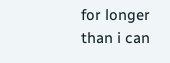for longer than i can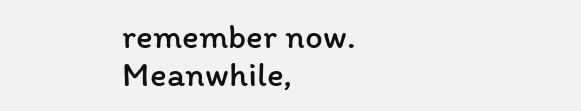remember now. Meanwhile,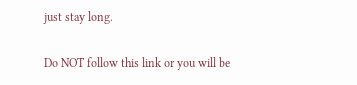just stay long.

Do NOT follow this link or you will be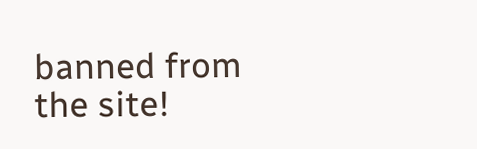banned from the site!